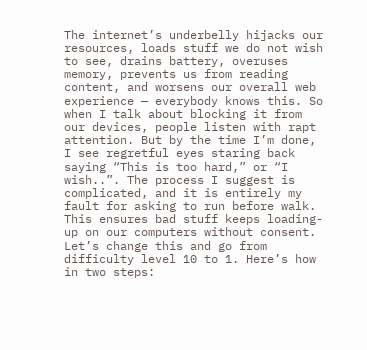The internet’s underbelly hijacks our resources, loads stuff we do not wish to see, drains battery, overuses memory, prevents us from reading content, and worsens our overall web experience — everybody knows this. So when I talk about blocking it from our devices, people listen with rapt attention. But by the time I’m done, I see regretful eyes staring back saying “This is too hard,” or “I wish..”. The process I suggest is complicated, and it is entirely my fault for asking to run before walk. This ensures bad stuff keeps loading-up on our computers without consent. Let’s change this and go from difficulty level 10 to 1. Here’s how in two steps: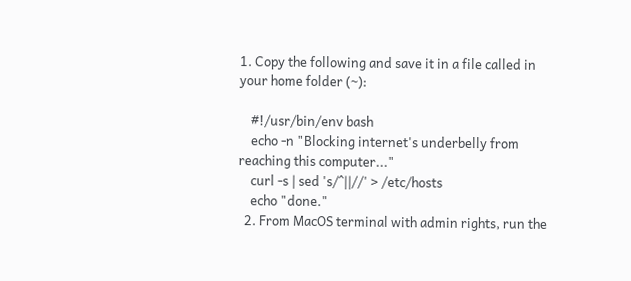1. Copy the following and save it in a file called in your home folder (~):

    #!/usr/bin/env bash
    echo -n "Blocking internet's underbelly from reaching this computer..."
    curl -s | sed 's/^||//' > /etc/hosts
    echo "done."
  2. From MacOS terminal with admin rights, run the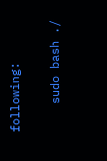following:

    sudo bash ./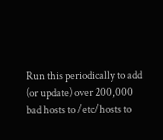Run this periodically to add (or update) over 200,000 bad hosts to /etc/hosts to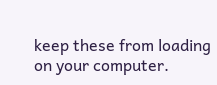keep these from loading on your computer.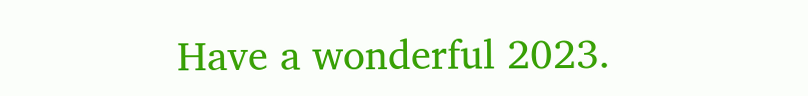Have a wonderful 2023.